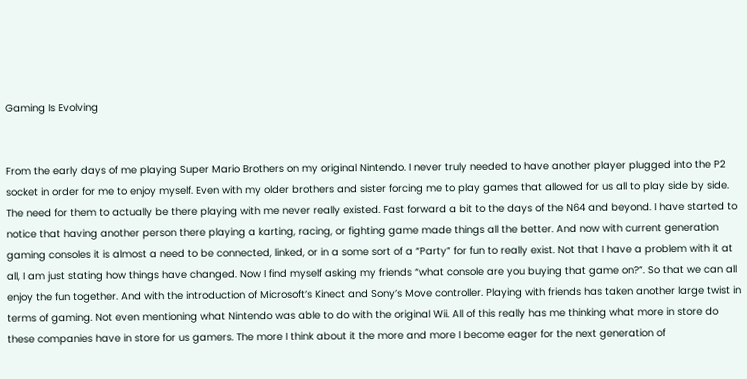Gaming Is Evolving


From the early days of me playing Super Mario Brothers on my original Nintendo. I never truly needed to have another player plugged into the P2 socket in order for me to enjoy myself. Even with my older brothers and sister forcing me to play games that allowed for us all to play side by side. The need for them to actually be there playing with me never really existed. Fast forward a bit to the days of the N64 and beyond. I have started to notice that having another person there playing a karting, racing, or fighting game made things all the better. And now with current generation gaming consoles it is almost a need to be connected, linked, or in a some sort of a “Party” for fun to really exist. Not that I have a problem with it at all, I am just stating how things have changed. Now I find myself asking my friends “what console are you buying that game on?”. So that we can all enjoy the fun together. And with the introduction of Microsoft’s Kinect and Sony’s Move controller. Playing with friends has taken another large twist in terms of gaming. Not even mentioning what Nintendo was able to do with the original Wii. All of this really has me thinking what more in store do these companies have in store for us gamers. The more I think about it the more and more I become eager for the next generation of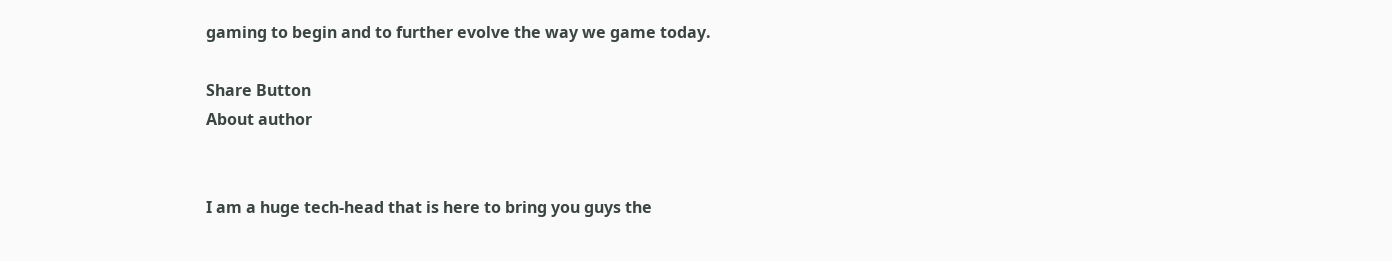gaming to begin and to further evolve the way we game today.

Share Button
About author


I am a huge tech-head that is here to bring you guys the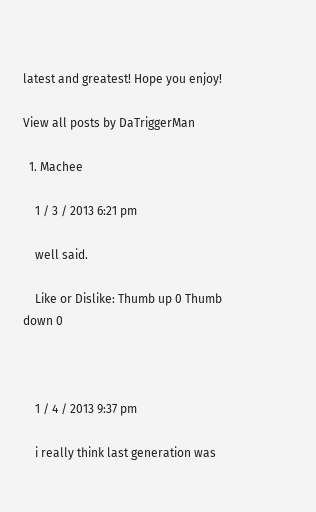latest and greatest! Hope you enjoy!

View all posts by DaTriggerMan

  1. Machee

    1 / 3 / 2013 6:21 pm

    well said.

    Like or Dislike: Thumb up 0 Thumb down 0



    1 / 4 / 2013 9:37 pm

    i really think last generation was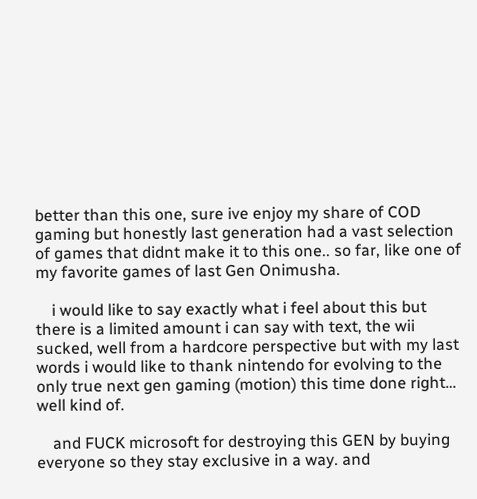better than this one, sure ive enjoy my share of COD gaming but honestly last generation had a vast selection of games that didnt make it to this one.. so far, like one of my favorite games of last Gen Onimusha.

    i would like to say exactly what i feel about this but there is a limited amount i can say with text, the wii sucked, well from a hardcore perspective but with my last words i would like to thank nintendo for evolving to the only true next gen gaming (motion) this time done right… well kind of.

    and FUCK microsoft for destroying this GEN by buying everyone so they stay exclusive in a way. and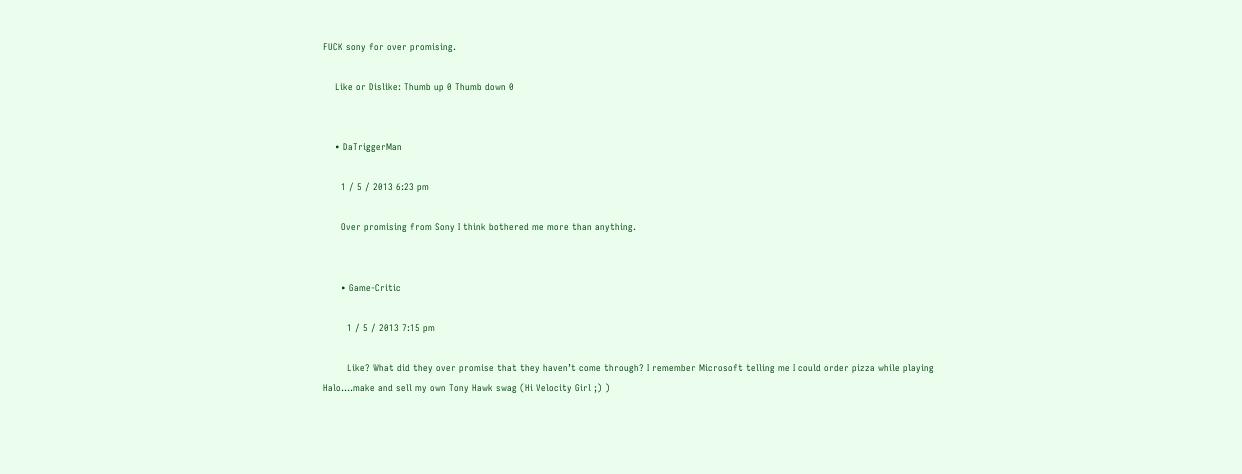FUCK sony for over promising.

    Like or Dislike: Thumb up 0 Thumb down 0


    • DaTriggerMan

      1 / 5 / 2013 6:23 pm

      Over promising from Sony I think bothered me more than anything.


      • Game-Critic

        1 / 5 / 2013 7:15 pm

        Like? What did they over promise that they haven’t come through? I remember Microsoft telling me I could order pizza while playing Halo….make and sell my own Tony Hawk swag (Hi Velocity Girl ;) )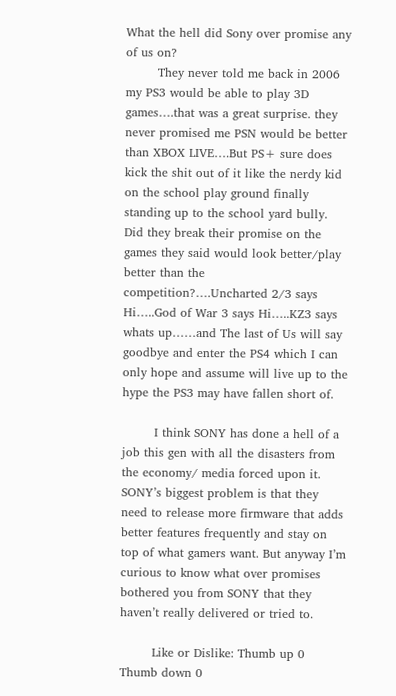What the hell did Sony over promise any of us on?
        They never told me back in 2006 my PS3 would be able to play 3D games….that was a great surprise. they never promised me PSN would be better than XBOX LIVE….But PS+ sure does kick the shit out of it like the nerdy kid on the school play ground finally standing up to the school yard bully. Did they break their promise on the games they said would look better/play better than the competition?….Uncharted 2/3 says Hi…..God of War 3 says Hi…..KZ3 says whats up……and The last of Us will say goodbye and enter the PS4 which I can only hope and assume will live up to the hype the PS3 may have fallen short of.

        I think SONY has done a hell of a job this gen with all the disasters from the economy/ media forced upon it. SONY’s biggest problem is that they need to release more firmware that adds better features frequently and stay on top of what gamers want. But anyway I’m curious to know what over promises bothered you from SONY that they haven’t really delivered or tried to.

        Like or Dislike: Thumb up 0 Thumb down 0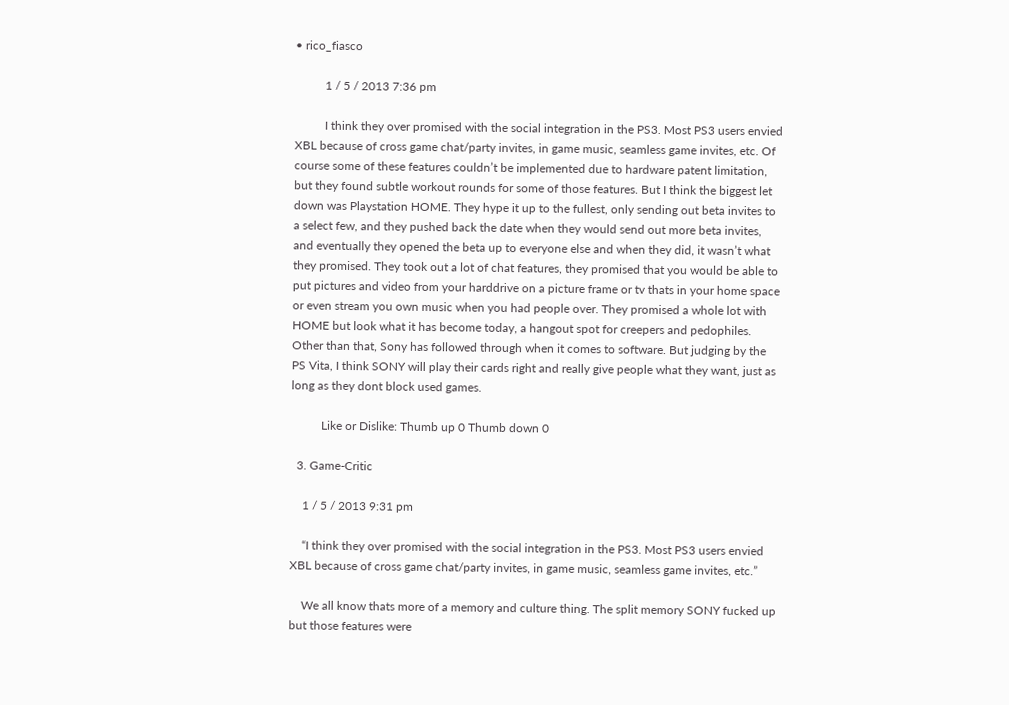• rico_fiasco

          1 / 5 / 2013 7:36 pm

          I think they over promised with the social integration in the PS3. Most PS3 users envied XBL because of cross game chat/party invites, in game music, seamless game invites, etc. Of course some of these features couldn’t be implemented due to hardware patent limitation, but they found subtle workout rounds for some of those features. But I think the biggest let down was Playstation HOME. They hype it up to the fullest, only sending out beta invites to a select few, and they pushed back the date when they would send out more beta invites, and eventually they opened the beta up to everyone else and when they did, it wasn’t what they promised. They took out a lot of chat features, they promised that you would be able to put pictures and video from your harddrive on a picture frame or tv thats in your home space or even stream you own music when you had people over. They promised a whole lot with HOME but look what it has become today, a hangout spot for creepers and pedophiles. Other than that, Sony has followed through when it comes to software. But judging by the PS Vita, I think SONY will play their cards right and really give people what they want, just as long as they dont block used games.

          Like or Dislike: Thumb up 0 Thumb down 0

  3. Game-Critic

    1 / 5 / 2013 9:31 pm

    “I think they over promised with the social integration in the PS3. Most PS3 users envied XBL because of cross game chat/party invites, in game music, seamless game invites, etc.”

    We all know thats more of a memory and culture thing. The split memory SONY fucked up but those features were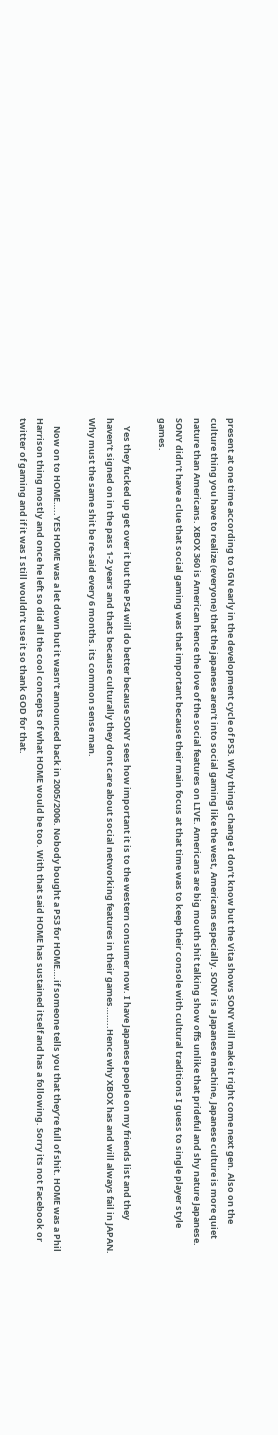present at one time according to IGN early in the development cycle of PS3. Why things change I don’t know but the Vita shows SONY will make it right come next gen. Also on the culture thing you have to realize (everyone) that the japanese aren’t into social gaming like the west, Americans especially. SONY is a Japanese machine, Japanese culture is more quiet nature than Americans. XBOX 360 is American hence the love of the social features on LIVE. Americans are big mouth shit talking show offs unlike that prideful and shy nature Japanese. SONY didn’t have a clue that social gaming was that important because their main focus at that time was to keep their console with cultural traditions I guess to single player style games.

    Yes they fucked up get over it but the PS4 will do better because SONY sees how important it is to the western consumer now. I have Japanese people on my friends list and they haven’t signed on in the pass 1-2 years and thats because culturally they dont care about social networking features in their games……..Hence why XBOX has and will always fail in JAPAN. Why must the same shit be re-said every 6 months. its common sense man.

    Now on to HOME…..YES HOME was a let down but it wasn’t announced back in 2005/2006. Nobody bought a PS3 for HOME….if someone tells you that they’re full of shit. HOME was a Phil Harrison thing mostly and once he left so did all the cool concepts of what HOME would be too. With that said HOME has sustained itself and has a following. Sorry its not Facebook or twitter of gaming and if it was I still wouldn’t use it so thank GOD for that.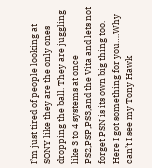I’m just tired of people looking at SONY like they are the only ones dropping the ball. They are juggling like 3 to 4 systems at once PS2,PSP,PS3,and the Vita and lets not forget PSN is its own big thing too. Here I got something for you….Why can’t I see my Tony Hawk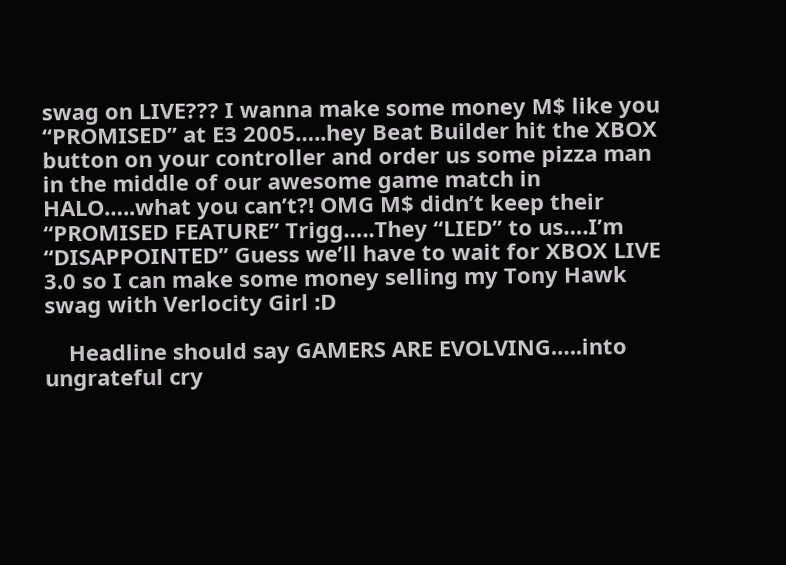swag on LIVE??? I wanna make some money M$ like you “PROMISED” at E3 2005…..hey Beat Builder hit the XBOX button on your controller and order us some pizza man in the middle of our awesome game match in HALO…..what you can’t?! OMG M$ didn’t keep their “PROMISED FEATURE” Trigg…..They “LIED” to us….I’m “DISAPPOINTED” Guess we’ll have to wait for XBOX LIVE 3.0 so I can make some money selling my Tony Hawk swag with Verlocity Girl :D

    Headline should say GAMERS ARE EVOLVING…..into ungrateful cry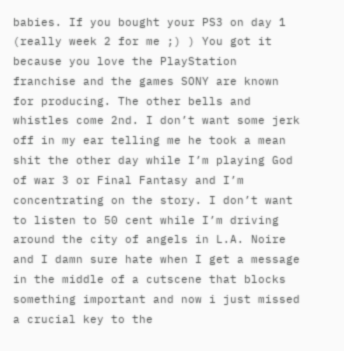babies. If you bought your PS3 on day 1 (really week 2 for me ;) ) You got it because you love the PlayStation franchise and the games SONY are known for producing. The other bells and whistles come 2nd. I don’t want some jerk off in my ear telling me he took a mean shit the other day while I’m playing God of war 3 or Final Fantasy and I’m concentrating on the story. I don’t want to listen to 50 cent while I’m driving around the city of angels in L.A. Noire and I damn sure hate when I get a message in the middle of a cutscene that blocks something important and now i just missed a crucial key to the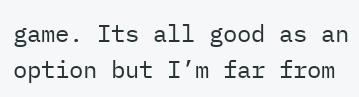game. Its all good as an option but I’m far from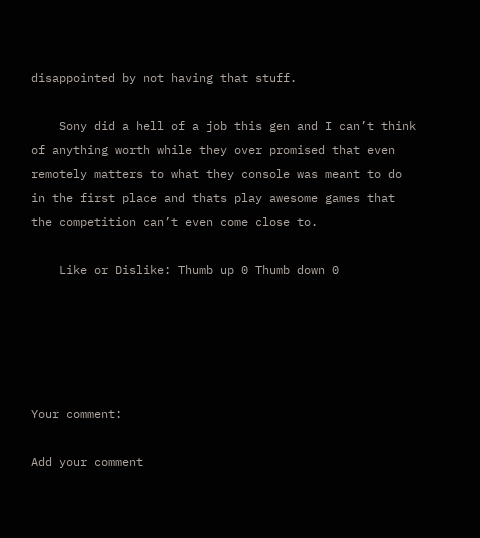disappointed by not having that stuff.

    Sony did a hell of a job this gen and I can’t think of anything worth while they over promised that even remotely matters to what they console was meant to do in the first place and thats play awesome games that the competition can’t even come close to.

    Like or Dislike: Thumb up 0 Thumb down 0





Your comment:

Add your comment